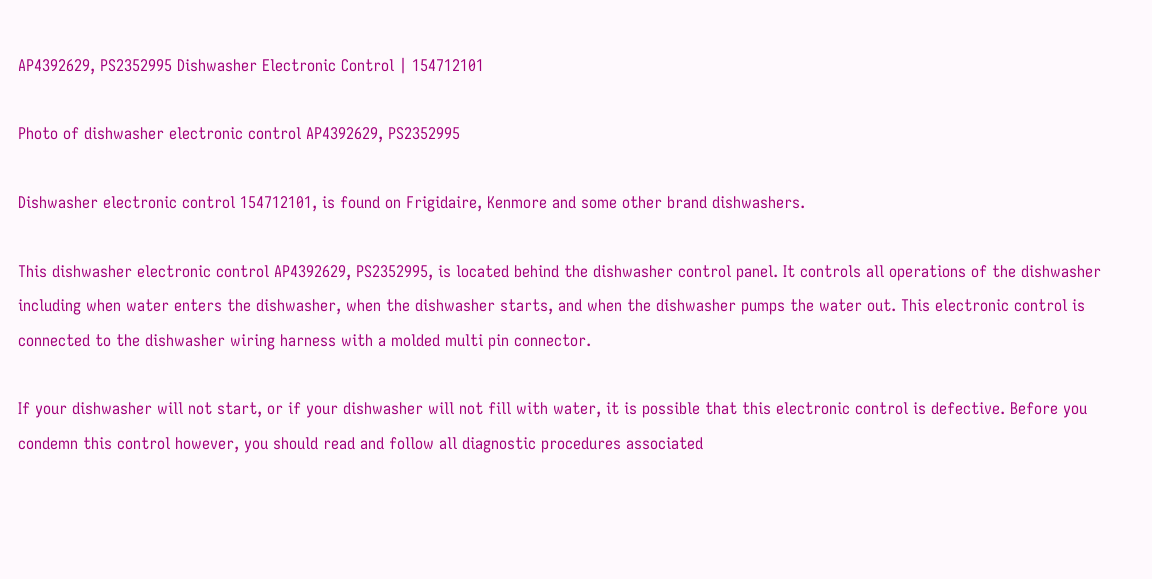AP4392629, PS2352995 Dishwasher Electronic Control | 154712101

Photo of dishwasher electronic control AP4392629, PS2352995

Dishwasher electronic control 154712101, is found on Frigidaire, Kenmore and some other brand dishwashers.

This dishwasher electronic control AP4392629, PS2352995, is located behind the dishwasher control panel. It controls all operations of the dishwasher including when water enters the dishwasher, when the dishwasher starts, and when the dishwasher pumps the water out. This electronic control is connected to the dishwasher wiring harness with a molded multi pin connector.

If your dishwasher will not start, or if your dishwasher will not fill with water, it is possible that this electronic control is defective. Before you condemn this control however, you should read and follow all diagnostic procedures associated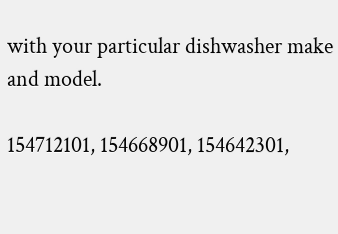with your particular dishwasher make and model.

154712101, 154668901, 154642301,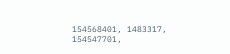154568401, 1483317, 154547701,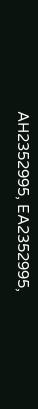AH2352995, EA2352995,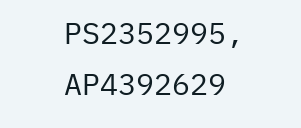PS2352995, AP4392629